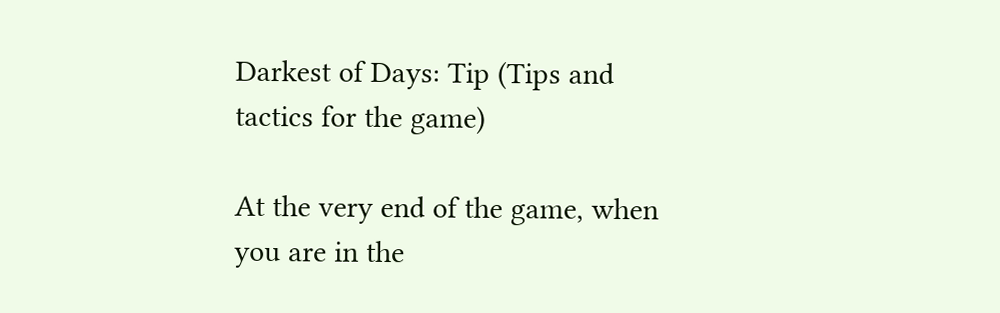Darkest of Days: Tip (Tips and tactics for the game)

At the very end of the game, when you are in the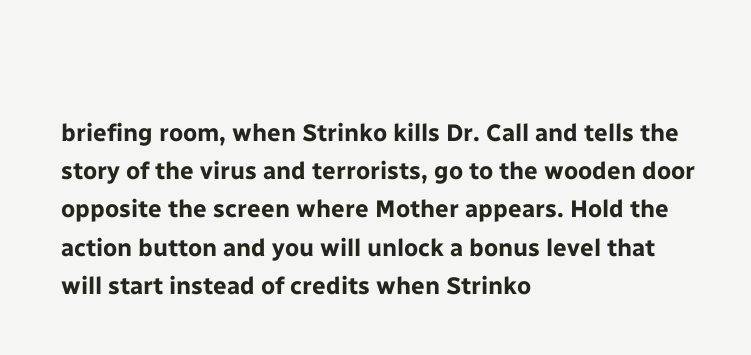briefing room, when Strinko kills Dr. Call and tells the story of the virus and terrorists, go to the wooden door opposite the screen where Mother appears. Hold the action button and you will unlock a bonus level that will start instead of credits when Strinko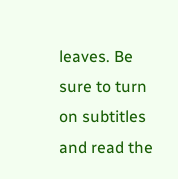leaves. Be sure to turn on subtitles and read the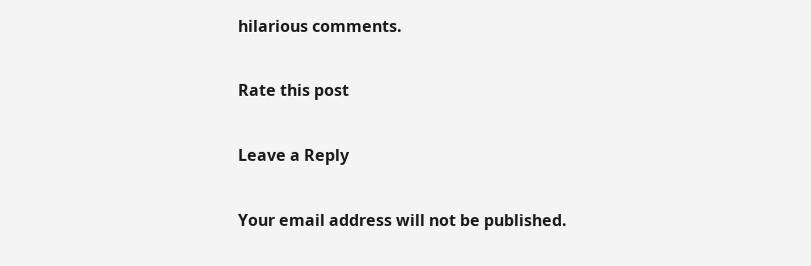hilarious comments.

Rate this post

Leave a Reply

Your email address will not be published.